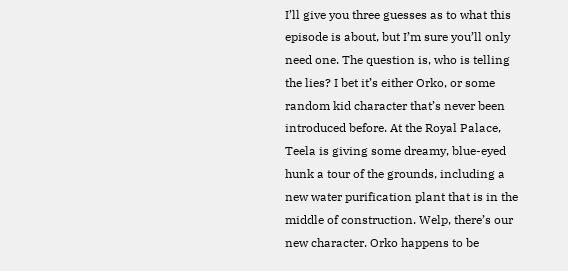I’ll give you three guesses as to what this episode is about, but I’m sure you’ll only need one. The question is, who is telling the lies? I bet it’s either Orko, or some random kid character that’s never been introduced before. At the Royal Palace, Teela is giving some dreamy, blue-eyed hunk a tour of the grounds, including a new water purification plant that is in the middle of construction. Welp, there’s our new character. Orko happens to be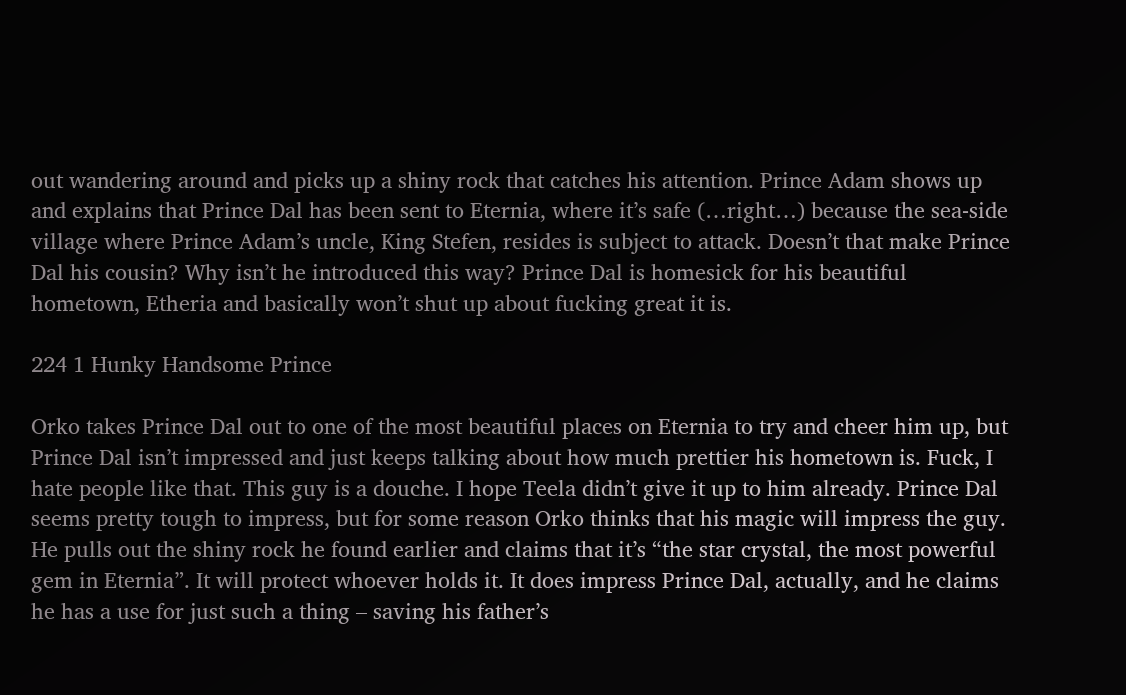out wandering around and picks up a shiny rock that catches his attention. Prince Adam shows up and explains that Prince Dal has been sent to Eternia, where it’s safe (…right…) because the sea-side village where Prince Adam’s uncle, King Stefen, resides is subject to attack. Doesn’t that make Prince Dal his cousin? Why isn’t he introduced this way? Prince Dal is homesick for his beautiful hometown, Etheria and basically won’t shut up about fucking great it is.

224 1 Hunky Handsome Prince

Orko takes Prince Dal out to one of the most beautiful places on Eternia to try and cheer him up, but Prince Dal isn’t impressed and just keeps talking about how much prettier his hometown is. Fuck, I hate people like that. This guy is a douche. I hope Teela didn’t give it up to him already. Prince Dal seems pretty tough to impress, but for some reason Orko thinks that his magic will impress the guy. He pulls out the shiny rock he found earlier and claims that it’s “the star crystal, the most powerful gem in Eternia”. It will protect whoever holds it. It does impress Prince Dal, actually, and he claims he has a use for just such a thing – saving his father’s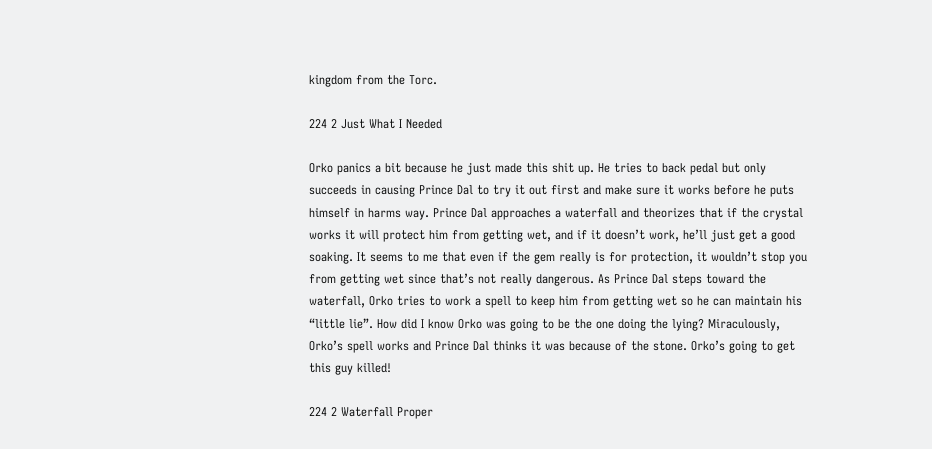kingdom from the Torc.

224 2 Just What I Needed

Orko panics a bit because he just made this shit up. He tries to back pedal but only succeeds in causing Prince Dal to try it out first and make sure it works before he puts himself in harms way. Prince Dal approaches a waterfall and theorizes that if the crystal works it will protect him from getting wet, and if it doesn’t work, he’ll just get a good soaking. It seems to me that even if the gem really is for protection, it wouldn’t stop you from getting wet since that’s not really dangerous. As Prince Dal steps toward the waterfall, Orko tries to work a spell to keep him from getting wet so he can maintain his “little lie”. How did I know Orko was going to be the one doing the lying? Miraculously, Orko’s spell works and Prince Dal thinks it was because of the stone. Orko’s going to get this guy killed!

224 2 Waterfall Proper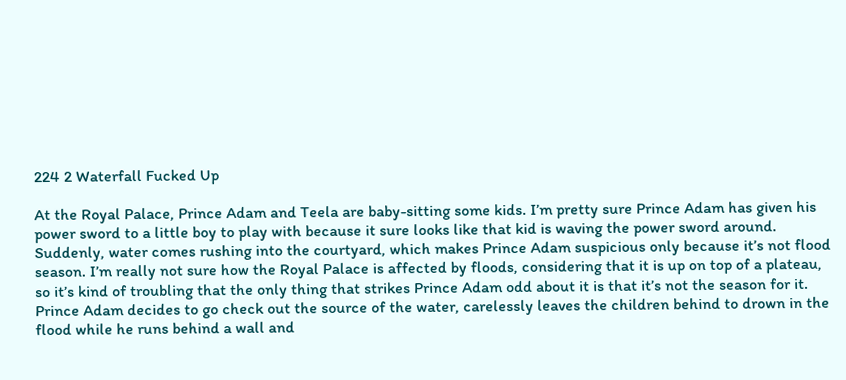224 2 Waterfall Fucked Up

At the Royal Palace, Prince Adam and Teela are baby-sitting some kids. I’m pretty sure Prince Adam has given his power sword to a little boy to play with because it sure looks like that kid is waving the power sword around. Suddenly, water comes rushing into the courtyard, which makes Prince Adam suspicious only because it’s not flood season. I’m really not sure how the Royal Palace is affected by floods, considering that it is up on top of a plateau, so it’s kind of troubling that the only thing that strikes Prince Adam odd about it is that it’s not the season for it. Prince Adam decides to go check out the source of the water, carelessly leaves the children behind to drown in the flood while he runs behind a wall and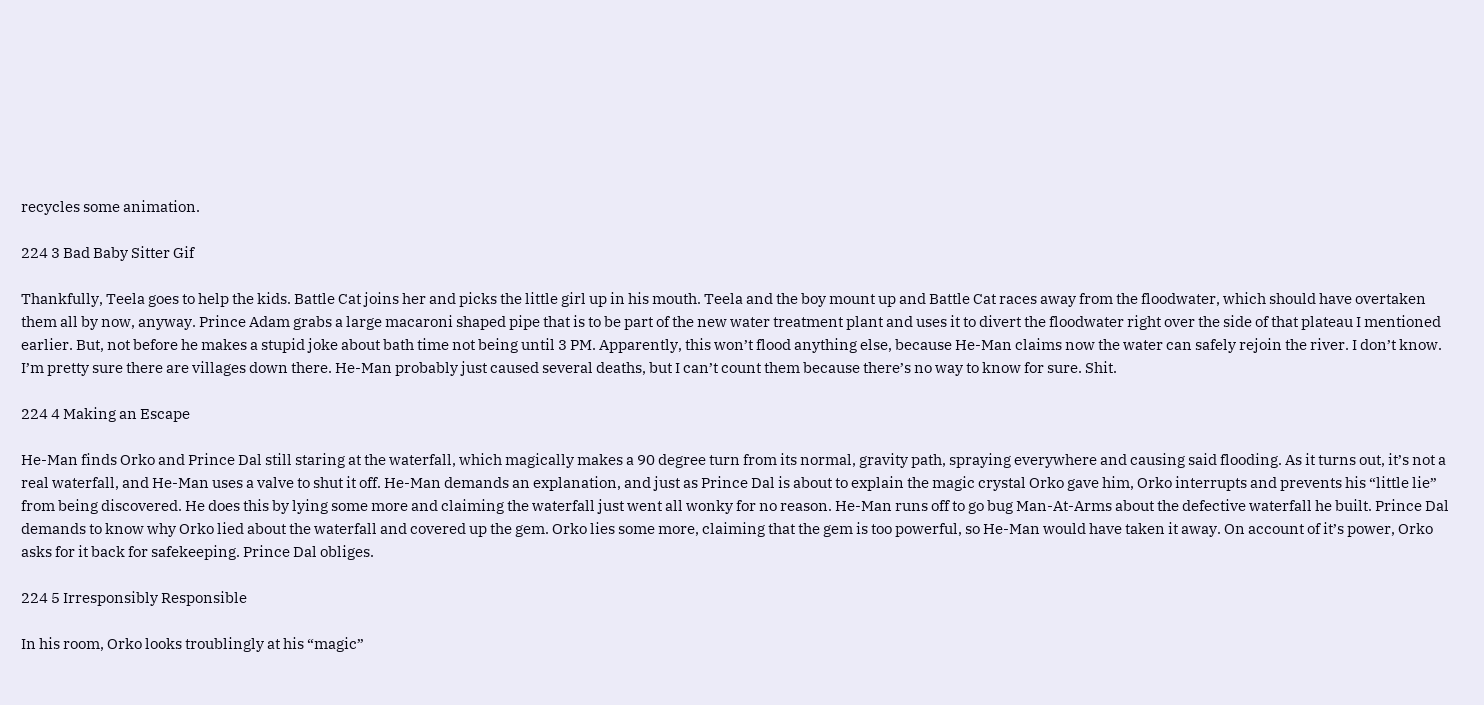recycles some animation.

224 3 Bad Baby Sitter Gif

Thankfully, Teela goes to help the kids. Battle Cat joins her and picks the little girl up in his mouth. Teela and the boy mount up and Battle Cat races away from the floodwater, which should have overtaken them all by now, anyway. Prince Adam grabs a large macaroni shaped pipe that is to be part of the new water treatment plant and uses it to divert the floodwater right over the side of that plateau I mentioned earlier. But, not before he makes a stupid joke about bath time not being until 3 PM. Apparently, this won’t flood anything else, because He-Man claims now the water can safely rejoin the river. I don’t know. I’m pretty sure there are villages down there. He-Man probably just caused several deaths, but I can’t count them because there’s no way to know for sure. Shit.

224 4 Making an Escape

He-Man finds Orko and Prince Dal still staring at the waterfall, which magically makes a 90 degree turn from its normal, gravity path, spraying everywhere and causing said flooding. As it turns out, it’s not a real waterfall, and He-Man uses a valve to shut it off. He-Man demands an explanation, and just as Prince Dal is about to explain the magic crystal Orko gave him, Orko interrupts and prevents his “little lie” from being discovered. He does this by lying some more and claiming the waterfall just went all wonky for no reason. He-Man runs off to go bug Man-At-Arms about the defective waterfall he built. Prince Dal demands to know why Orko lied about the waterfall and covered up the gem. Orko lies some more, claiming that the gem is too powerful, so He-Man would have taken it away. On account of it’s power, Orko asks for it back for safekeeping. Prince Dal obliges.

224 5 Irresponsibly Responsible

In his room, Orko looks troublingly at his “magic”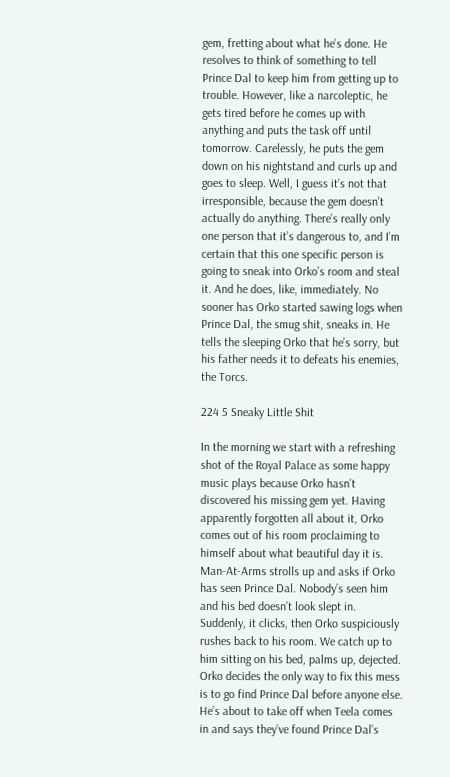gem, fretting about what he’s done. He resolves to think of something to tell Prince Dal to keep him from getting up to trouble. However, like a narcoleptic, he gets tired before he comes up with anything and puts the task off until tomorrow. Carelessly, he puts the gem down on his nightstand and curls up and goes to sleep. Well, I guess it’s not that irresponsible, because the gem doesn’t actually do anything. There’s really only one person that it’s dangerous to, and I’m certain that this one specific person is going to sneak into Orko’s room and steal it. And he does, like, immediately. No sooner has Orko started sawing logs when Prince Dal, the smug shit, sneaks in. He tells the sleeping Orko that he’s sorry, but his father needs it to defeats his enemies, the Torcs.

224 5 Sneaky Little Shit

In the morning we start with a refreshing shot of the Royal Palace as some happy music plays because Orko hasn’t discovered his missing gem yet. Having apparently forgotten all about it, Orko comes out of his room proclaiming to himself about what beautiful day it is. Man-At-Arms strolls up and asks if Orko has seen Prince Dal. Nobody’s seen him and his bed doesn’t look slept in. Suddenly, it clicks, then Orko suspiciously rushes back to his room. We catch up to him sitting on his bed, palms up, dejected. Orko decides the only way to fix this mess is to go find Prince Dal before anyone else. He’s about to take off when Teela comes in and says they’ve found Prince Dal’s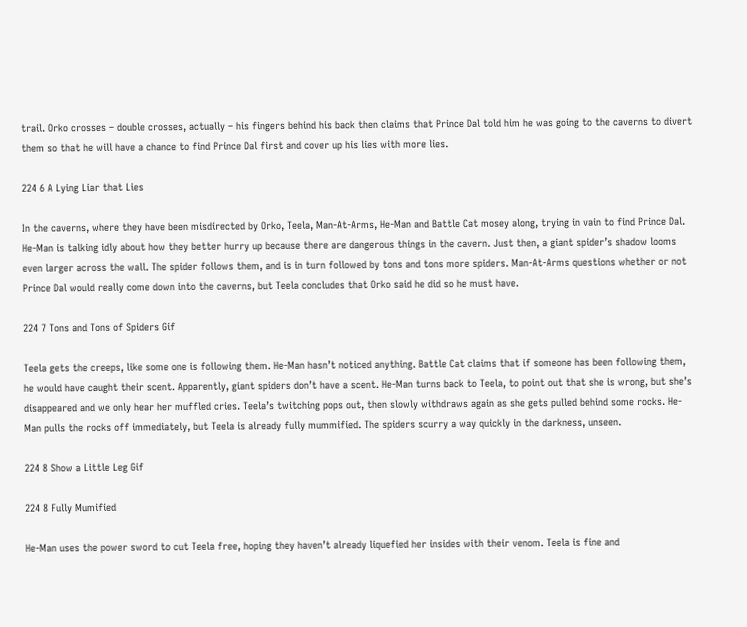trail. Orko crosses – double crosses, actually – his fingers behind his back then claims that Prince Dal told him he was going to the caverns to divert them so that he will have a chance to find Prince Dal first and cover up his lies with more lies.

224 6 A Lying Liar that Lies

In the caverns, where they have been misdirected by Orko, Teela, Man-At-Arms, He-Man and Battle Cat mosey along, trying in vain to find Prince Dal. He-Man is talking idly about how they better hurry up because there are dangerous things in the cavern. Just then, a giant spider’s shadow looms even larger across the wall. The spider follows them, and is in turn followed by tons and tons more spiders. Man-At-Arms questions whether or not Prince Dal would really come down into the caverns, but Teela concludes that Orko said he did so he must have.

224 7 Tons and Tons of Spiders Gif

Teela gets the creeps, like some one is following them. He-Man hasn’t noticed anything. Battle Cat claims that if someone has been following them, he would have caught their scent. Apparently, giant spiders don’t have a scent. He-Man turns back to Teela, to point out that she is wrong, but she’s disappeared and we only hear her muffled cries. Teela’s twitching pops out, then slowly withdraws again as she gets pulled behind some rocks. He-Man pulls the rocks off immediately, but Teela is already fully mummified. The spiders scurry a way quickly in the darkness, unseen.

224 8 Show a Little Leg Gif

224 8 Fully Mumified

He-Man uses the power sword to cut Teela free, hoping they haven’t already liquefied her insides with their venom. Teela is fine and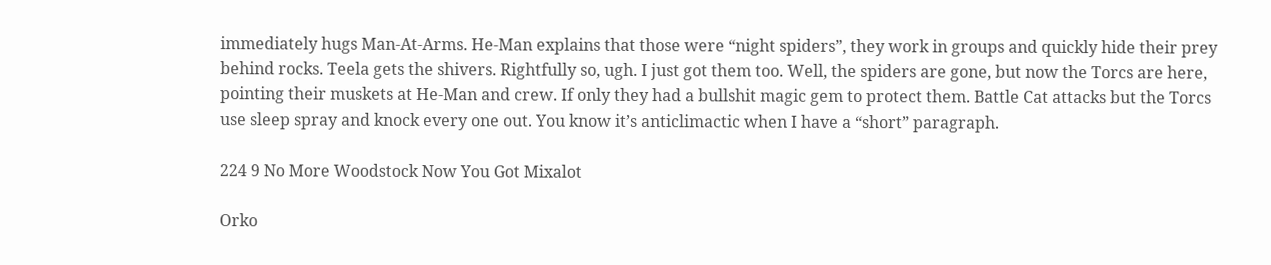immediately hugs Man-At-Arms. He-Man explains that those were “night spiders”, they work in groups and quickly hide their prey behind rocks. Teela gets the shivers. Rightfully so, ugh. I just got them too. Well, the spiders are gone, but now the Torcs are here, pointing their muskets at He-Man and crew. If only they had a bullshit magic gem to protect them. Battle Cat attacks but the Torcs use sleep spray and knock every one out. You know it’s anticlimactic when I have a “short” paragraph.

224 9 No More Woodstock Now You Got Mixalot

Orko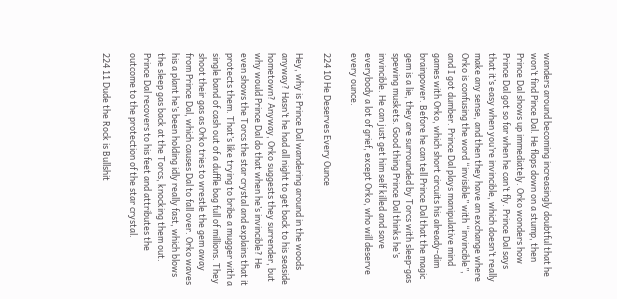wanders around becoming increasingly doubtful that he won’t find Pince Dal. He flops down on a stump, then Prince Dal shows up immediately. Orko wonders how Prince Dal got so far when he can’t fly. Prince Dal says that it’s easy when you’re invincible, which doesn’t really make any sense, and then they have an exchange where Orko is confusing the word “invisible” with “invincible”, and I got dumber. Prince Dal plays manipulative mind games with Orko, which short circuits his already-dim brainpower. Before he can tell Prince Dal that the magic gem is a lie, they are surrounded by Torcs with sleep-gas spewing muskets. Good thing Prince Dal thinks he’s invincible. He can just get him self killed and save everybody a lot of grief, except Orko, who will deserve every ounce.

224 10 He Deserves Every Ounce

Hey, why is Prince Dal wandering around in the woods anyway? Hasn’t he had all night to get back to his seaside hometown? Anyway, Orko suggests they surrender, but why would Prince Dal do that when he’s invincible? He even shows the Torcs the star crystal and explains that it protects them. That’s like trying to bribe a mugger with a single band of cash out of a duffle bag full of millions. They shoot their gas as Orko tries to wrestle the gem away from Prince Dal, which causes Dal to fall over. Orko waves his a plant he’s been holding idly really fast, which blows the sleep gas back at the Torcs, knocking them out. Prince Dal recovers to his feet and attributes the outcome to the protection of the star crystal.

224 11 Dude the Rock is Bullshit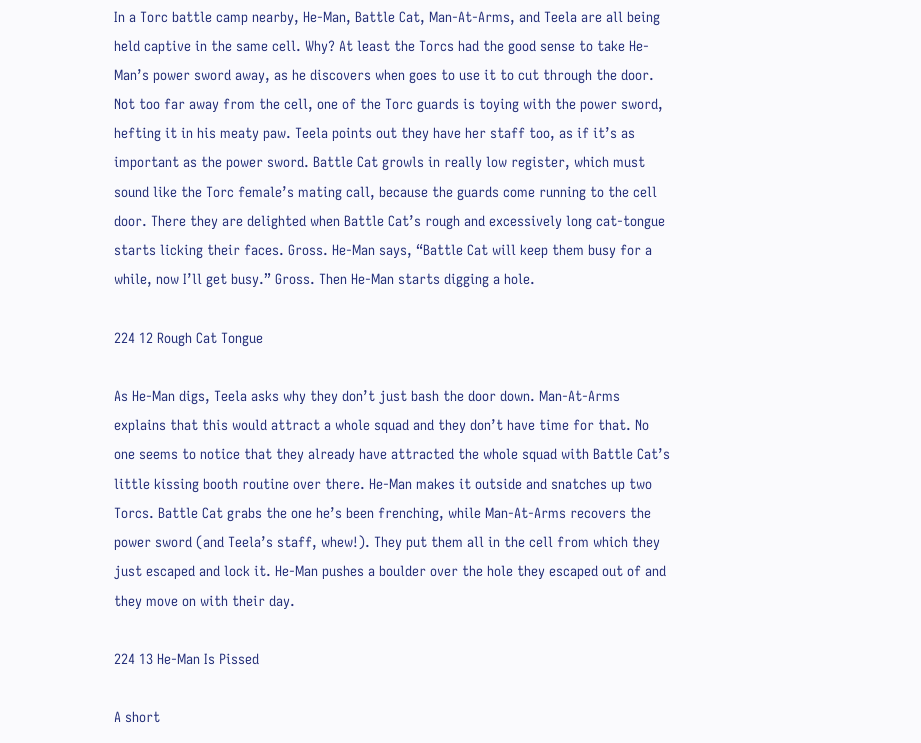In a Torc battle camp nearby, He-Man, Battle Cat, Man-At-Arms, and Teela are all being held captive in the same cell. Why? At least the Torcs had the good sense to take He-Man’s power sword away, as he discovers when goes to use it to cut through the door. Not too far away from the cell, one of the Torc guards is toying with the power sword, hefting it in his meaty paw. Teela points out they have her staff too, as if it’s as important as the power sword. Battle Cat growls in really low register, which must sound like the Torc female’s mating call, because the guards come running to the cell door. There they are delighted when Battle Cat’s rough and excessively long cat-tongue starts licking their faces. Gross. He-Man says, “Battle Cat will keep them busy for a while, now I’ll get busy.” Gross. Then He-Man starts digging a hole.

224 12 Rough Cat Tongue

As He-Man digs, Teela asks why they don’t just bash the door down. Man-At-Arms explains that this would attract a whole squad and they don’t have time for that. No one seems to notice that they already have attracted the whole squad with Battle Cat’s little kissing booth routine over there. He-Man makes it outside and snatches up two Torcs. Battle Cat grabs the one he’s been frenching, while Man-At-Arms recovers the power sword (and Teela’s staff, whew!). They put them all in the cell from which they just escaped and lock it. He-Man pushes a boulder over the hole they escaped out of and they move on with their day.

224 13 He-Man Is Pissed

A short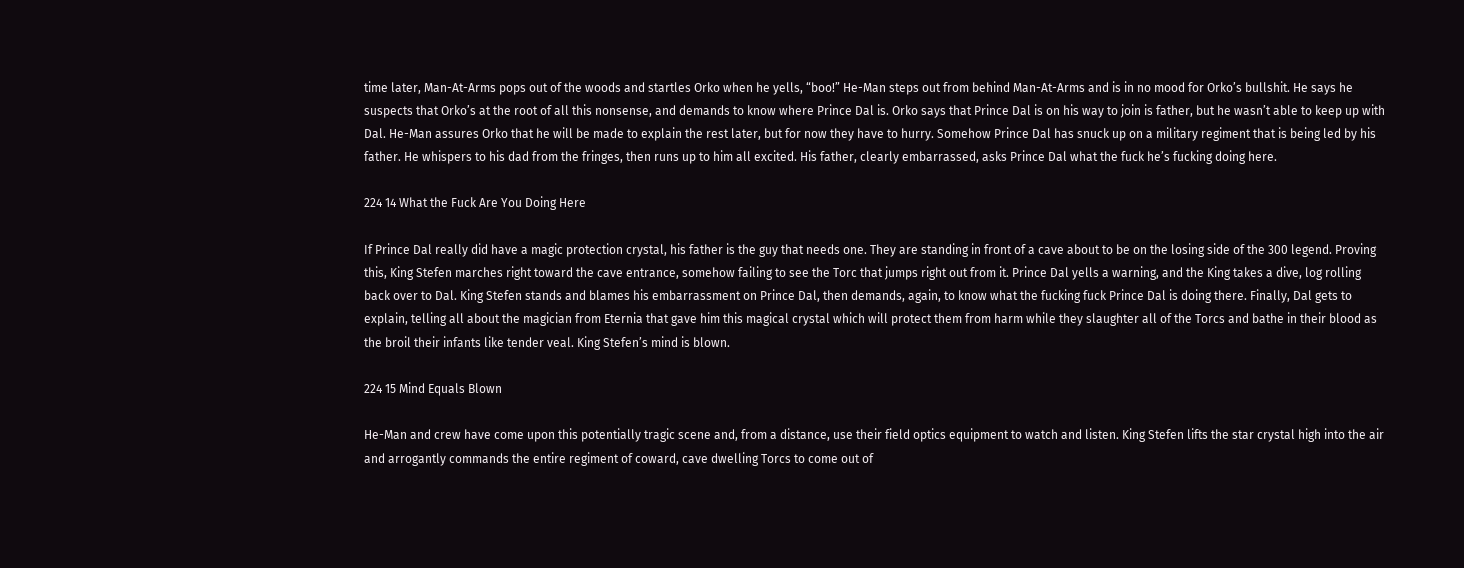time later, Man-At-Arms pops out of the woods and startles Orko when he yells, “boo!” He-Man steps out from behind Man-At-Arms and is in no mood for Orko’s bullshit. He says he suspects that Orko’s at the root of all this nonsense, and demands to know where Prince Dal is. Orko says that Prince Dal is on his way to join is father, but he wasn’t able to keep up with Dal. He-Man assures Orko that he will be made to explain the rest later, but for now they have to hurry. Somehow Prince Dal has snuck up on a military regiment that is being led by his father. He whispers to his dad from the fringes, then runs up to him all excited. His father, clearly embarrassed, asks Prince Dal what the fuck he’s fucking doing here.

224 14 What the Fuck Are You Doing Here

If Prince Dal really did have a magic protection crystal, his father is the guy that needs one. They are standing in front of a cave about to be on the losing side of the 300 legend. Proving this, King Stefen marches right toward the cave entrance, somehow failing to see the Torc that jumps right out from it. Prince Dal yells a warning, and the King takes a dive, log rolling back over to Dal. King Stefen stands and blames his embarrassment on Prince Dal, then demands, again, to know what the fucking fuck Prince Dal is doing there. Finally, Dal gets to explain, telling all about the magician from Eternia that gave him this magical crystal which will protect them from harm while they slaughter all of the Torcs and bathe in their blood as the broil their infants like tender veal. King Stefen’s mind is blown.

224 15 Mind Equals Blown

He-Man and crew have come upon this potentially tragic scene and, from a distance, use their field optics equipment to watch and listen. King Stefen lifts the star crystal high into the air and arrogantly commands the entire regiment of coward, cave dwelling Torcs to come out of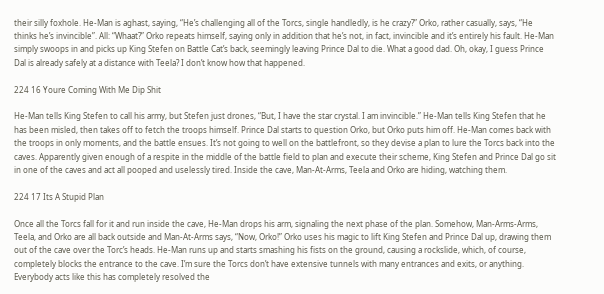their silly foxhole. He-Man is aghast, saying, “He’s challenging all of the Torcs, single handledly, is he crazy?” Orko, rather casually, says, “He thinks he’s invincible”. All: “Whaat?” Orko repeats himself, saying only in addition that he’s not, in fact, invincible and it’s entirely his fault. He-Man simply swoops in and picks up King Stefen on Battle Cat’s back, seemingly leaving Prince Dal to die. What a good dad. Oh, okay, I guess Prince Dal is already safely at a distance with Teela? I don’t know how that happened.

224 16 Youre Coming With Me Dip Shit

He-Man tells King Stefen to call his army, but Stefen just drones, “But, I have the star crystal. I am invincible.” He-Man tells King Stefen that he has been misled, then takes off to fetch the troops himself. Prince Dal starts to question Orko, but Orko puts him off. He-Man comes back with the troops in only moments, and the battle ensues. It’s not going to well on the battlefront, so they devise a plan to lure the Torcs back into the caves. Apparently given enough of a respite in the middle of the battle field to plan and execute their scheme, King Stefen and Prince Dal go sit in one of the caves and act all pooped and uselessly tired. Inside the cave, Man-At-Arms, Teela and Orko are hiding, watching them.

224 17 Its A Stupid Plan

Once all the Torcs fall for it and run inside the cave, He-Man drops his arm, signaling the next phase of the plan. Somehow, Man-Arms-Arms, Teela, and Orko are all back outside and Man-At-Arms says, “Now, Orko!” Orko uses his magic to lift King Stefen and Prince Dal up, drawing them out of the cave over the Torc’s heads. He-Man runs up and starts smashing his fists on the ground, causing a rockslide, which, of course, completely blocks the entrance to the cave. I’m sure the Torcs don’t have extensive tunnels with many entrances and exits, or anything. Everybody acts like this has completely resolved the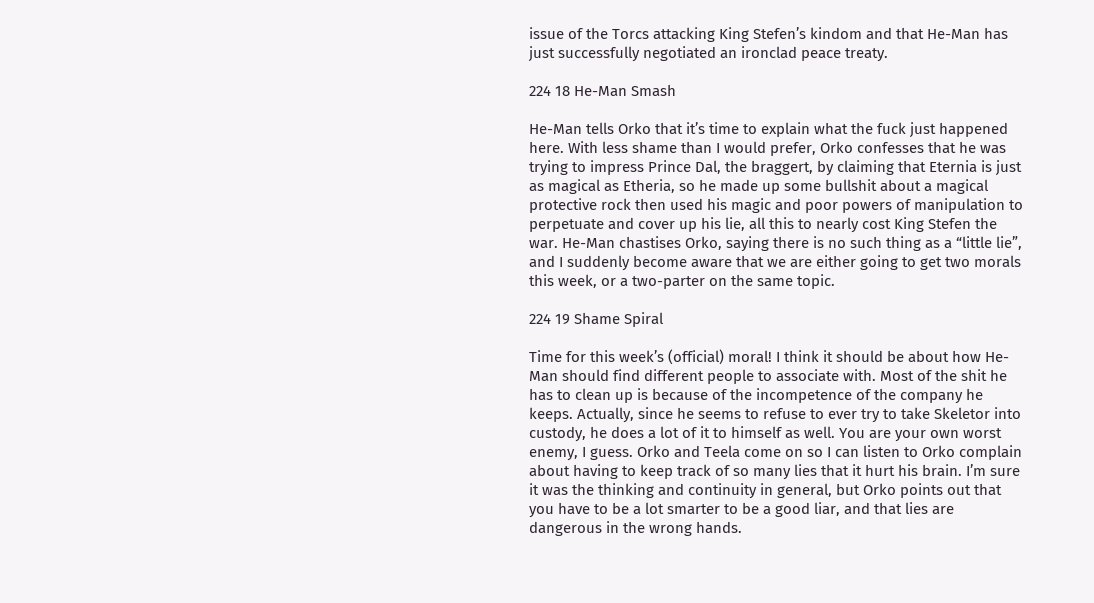issue of the Torcs attacking King Stefen’s kindom and that He-Man has just successfully negotiated an ironclad peace treaty.

224 18 He-Man Smash

He-Man tells Orko that it’s time to explain what the fuck just happened here. With less shame than I would prefer, Orko confesses that he was trying to impress Prince Dal, the braggert, by claiming that Eternia is just as magical as Etheria, so he made up some bullshit about a magical protective rock then used his magic and poor powers of manipulation to perpetuate and cover up his lie, all this to nearly cost King Stefen the war. He-Man chastises Orko, saying there is no such thing as a “little lie”, and I suddenly become aware that we are either going to get two morals this week, or a two-parter on the same topic.

224 19 Shame Spiral

Time for this week’s (official) moral! I think it should be about how He-Man should find different people to associate with. Most of the shit he has to clean up is because of the incompetence of the company he keeps. Actually, since he seems to refuse to ever try to take Skeletor into custody, he does a lot of it to himself as well. You are your own worst enemy, I guess. Orko and Teela come on so I can listen to Orko complain about having to keep track of so many lies that it hurt his brain. I’m sure it was the thinking and continuity in general, but Orko points out that you have to be a lot smarter to be a good liar, and that lies are dangerous in the wrong hands.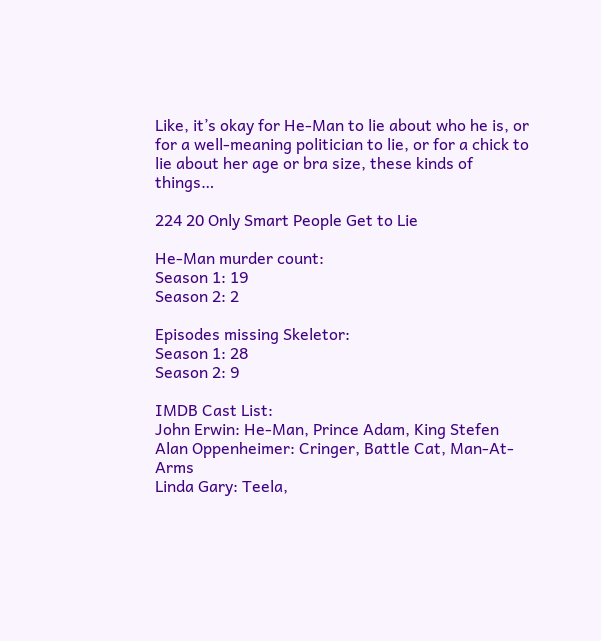Like, it’s okay for He-Man to lie about who he is, or for a well-meaning politician to lie, or for a chick to lie about her age or bra size, these kinds of things…

224 20 Only Smart People Get to Lie

He-Man murder count:
Season 1: 19
Season 2: 2

Episodes missing Skeletor:
Season 1: 28
Season 2: 9

IMDB Cast List:
John Erwin: He-Man, Prince Adam, King Stefen
Alan Oppenheimer: Cringer, Battle Cat, Man-At-Arms
Linda Gary: Teela,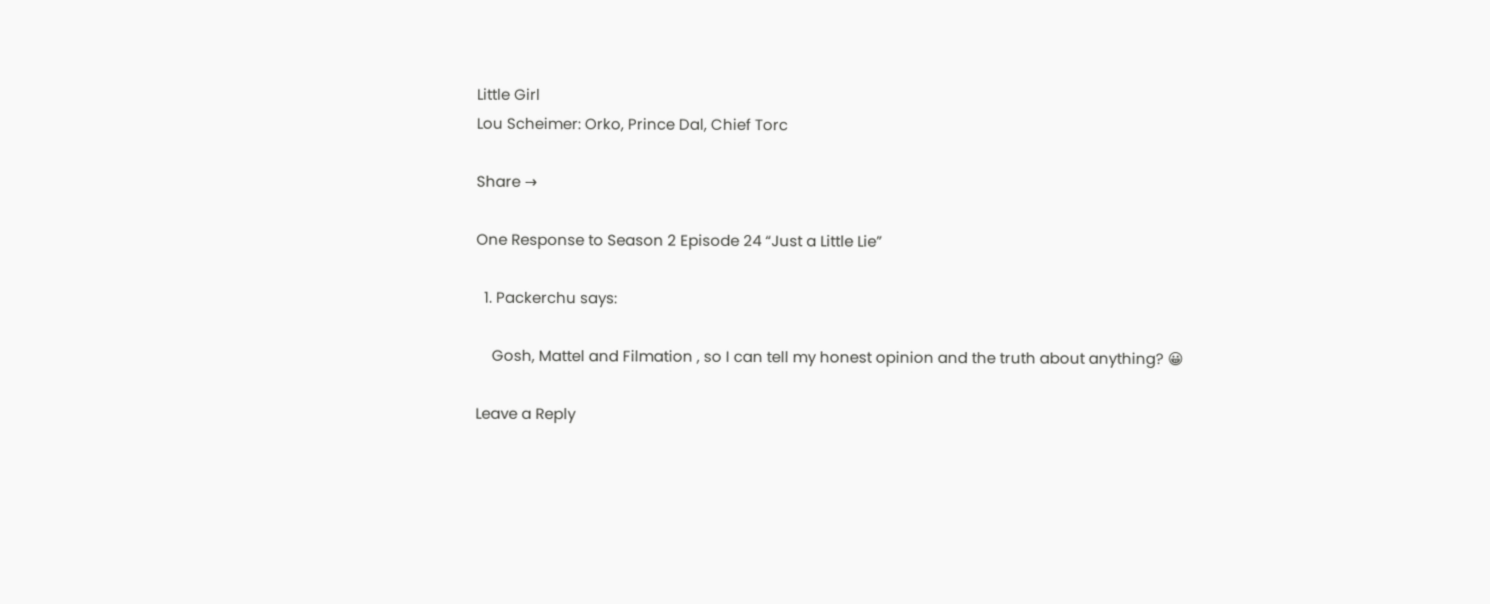Little Girl
Lou Scheimer: Orko, Prince Dal, Chief Torc

Share →

One Response to Season 2 Episode 24 “Just a Little Lie”

  1. Packerchu says:

    Gosh, Mattel and Filmation , so I can tell my honest opinion and the truth about anything? 😀

Leave a Reply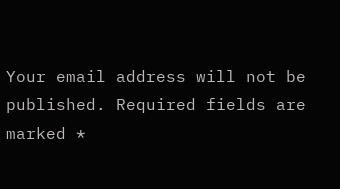Your email address will not be published. Required fields are marked *